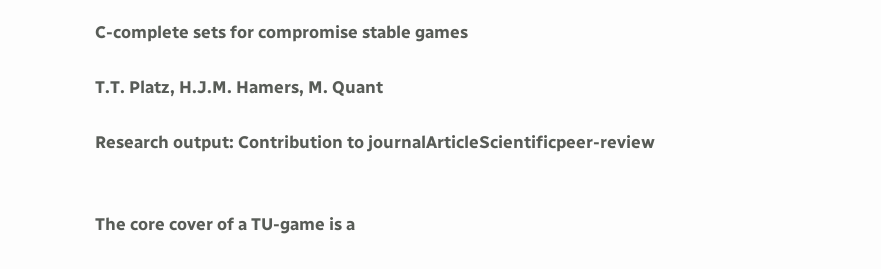C-complete sets for compromise stable games

T.T. Platz, H.J.M. Hamers, M. Quant

Research output: Contribution to journalArticleScientificpeer-review


The core cover of a TU-game is a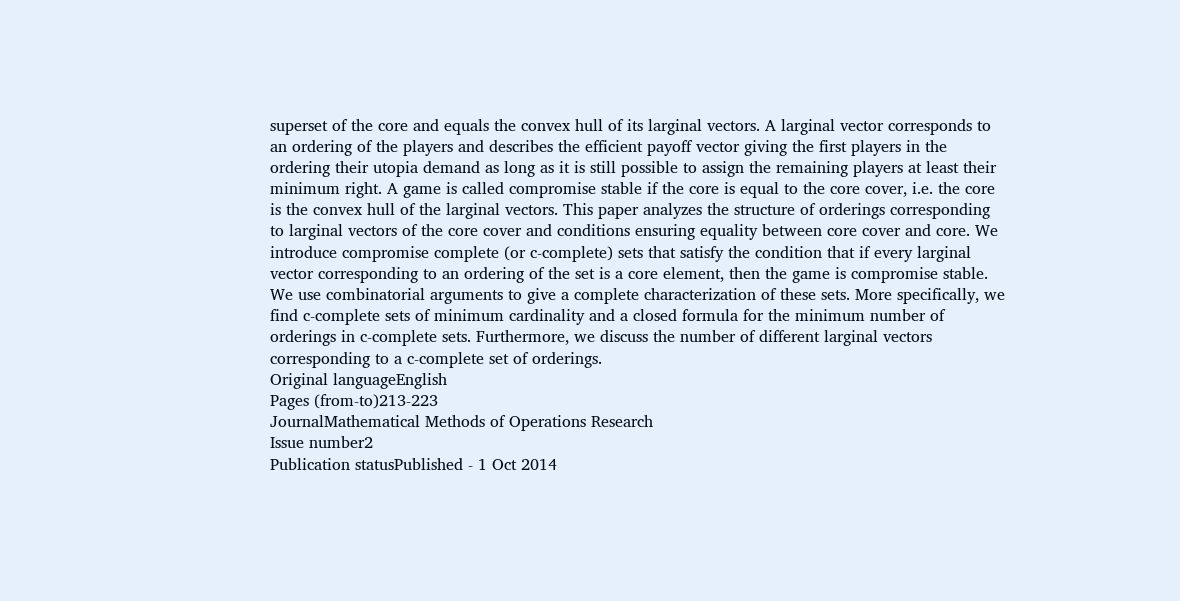superset of the core and equals the convex hull of its larginal vectors. A larginal vector corresponds to an ordering of the players and describes the efficient payoff vector giving the first players in the ordering their utopia demand as long as it is still possible to assign the remaining players at least their minimum right. A game is called compromise stable if the core is equal to the core cover, i.e. the core is the convex hull of the larginal vectors. This paper analyzes the structure of orderings corresponding to larginal vectors of the core cover and conditions ensuring equality between core cover and core. We introduce compromise complete (or c-complete) sets that satisfy the condition that if every larginal vector corresponding to an ordering of the set is a core element, then the game is compromise stable. We use combinatorial arguments to give a complete characterization of these sets. More specifically, we find c-complete sets of minimum cardinality and a closed formula for the minimum number of orderings in c-complete sets. Furthermore, we discuss the number of different larginal vectors corresponding to a c-complete set of orderings.
Original languageEnglish
Pages (from-to)213-223
JournalMathematical Methods of Operations Research
Issue number2
Publication statusPublished - 1 Oct 2014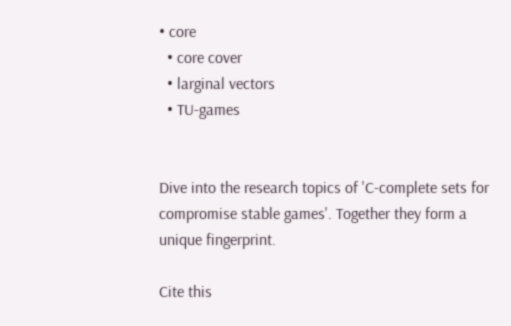• core
  • core cover
  • larginal vectors
  • TU-games


Dive into the research topics of 'C-complete sets for compromise stable games'. Together they form a unique fingerprint.

Cite this